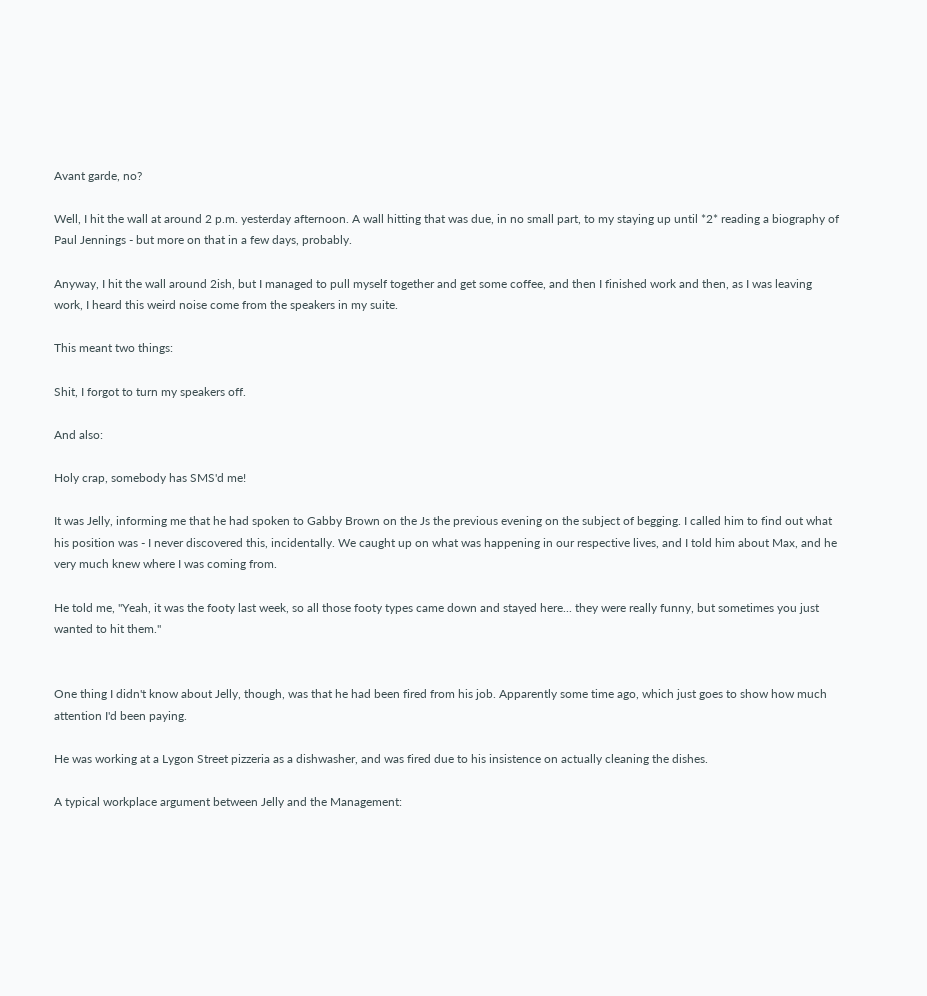Avant garde, no?

Well, I hit the wall at around 2 p.m. yesterday afternoon. A wall hitting that was due, in no small part, to my staying up until *2* reading a biography of Paul Jennings - but more on that in a few days, probably.

Anyway, I hit the wall around 2ish, but I managed to pull myself together and get some coffee, and then I finished work and then, as I was leaving work, I heard this weird noise come from the speakers in my suite.

This meant two things:

Shit, I forgot to turn my speakers off.

And also:

Holy crap, somebody has SMS'd me!

It was Jelly, informing me that he had spoken to Gabby Brown on the Js the previous evening on the subject of begging. I called him to find out what his position was - I never discovered this, incidentally. We caught up on what was happening in our respective lives, and I told him about Max, and he very much knew where I was coming from.

He told me, "Yeah, it was the footy last week, so all those footy types came down and stayed here... they were really funny, but sometimes you just wanted to hit them."


One thing I didn't know about Jelly, though, was that he had been fired from his job. Apparently some time ago, which just goes to show how much attention I'd been paying.

He was working at a Lygon Street pizzeria as a dishwasher, and was fired due to his insistence on actually cleaning the dishes.

A typical workplace argument between Jelly and the Management: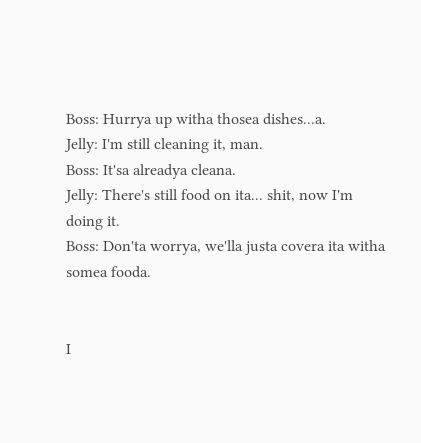Boss: Hurrya up witha thosea dishes...a.
Jelly: I'm still cleaning it, man.
Boss: It'sa alreadya cleana.
Jelly: There's still food on ita... shit, now I'm doing it.
Boss: Don'ta worrya, we'lla justa covera ita witha somea fooda.


I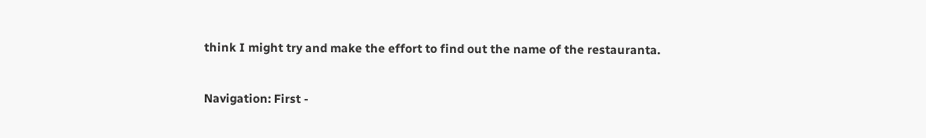think I might try and make the effort to find out the name of the restauranta.

Navigation: First -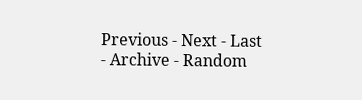Previous - Next - Last - Archive - Random